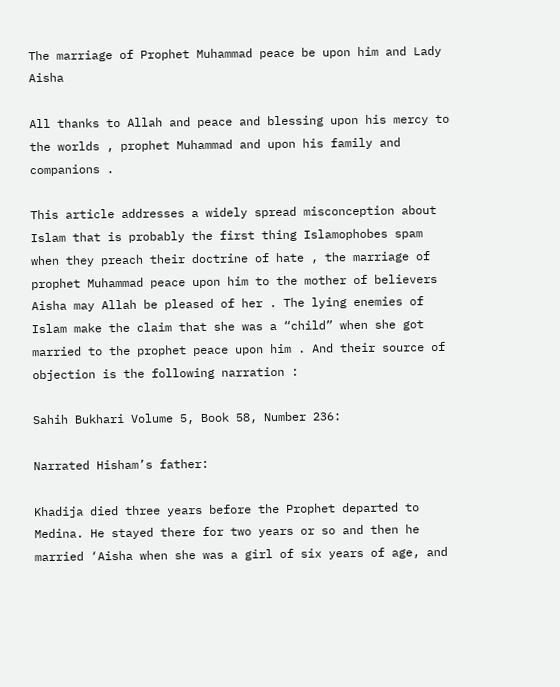The marriage of Prophet Muhammad peace be upon him and Lady Aisha

All thanks to Allah and peace and blessing upon his mercy to the worlds , prophet Muhammad and upon his family and companions .

This article addresses a widely spread misconception about Islam that is probably the first thing Islamophobes spam when they preach their doctrine of hate , the marriage of prophet Muhammad peace upon him to the mother of believers Aisha may Allah be pleased of her . The lying enemies of Islam make the claim that she was a “child” when she got married to the prophet peace upon him . And their source of objection is the following narration :

Sahih Bukhari Volume 5, Book 58, Number 236:

Narrated Hisham’s father:

Khadija died three years before the Prophet departed to Medina. He stayed there for two years or so and then he married ‘Aisha when she was a girl of six years of age, and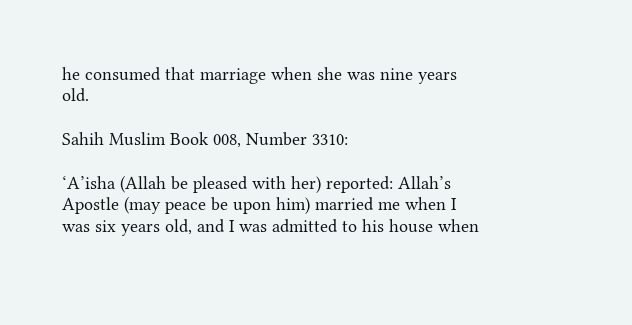he consumed that marriage when she was nine years old.

Sahih Muslim Book 008, Number 3310:

‘A’isha (Allah be pleased with her) reported: Allah’s Apostle (may peace be upon him) married me when I was six years old, and I was admitted to his house when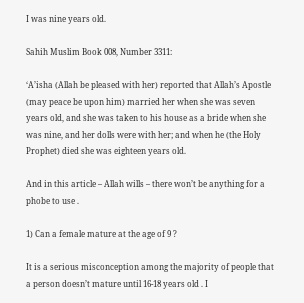I was nine years old.

Sahih Muslim Book 008, Number 3311:

‘A’isha (Allah be pleased with her) reported that Allah’s Apostle (may peace be upon him) married her when she was seven years old, and she was taken to his house as a bride when she was nine, and her dolls were with her; and when he (the Holy Prophet) died she was eighteen years old.

And in this article – Allah wills – there won’t be anything for a phobe to use .

1) Can a female mature at the age of 9 ?

It is a serious misconception among the majority of people that a person doesn’t mature until 16-18 years old . I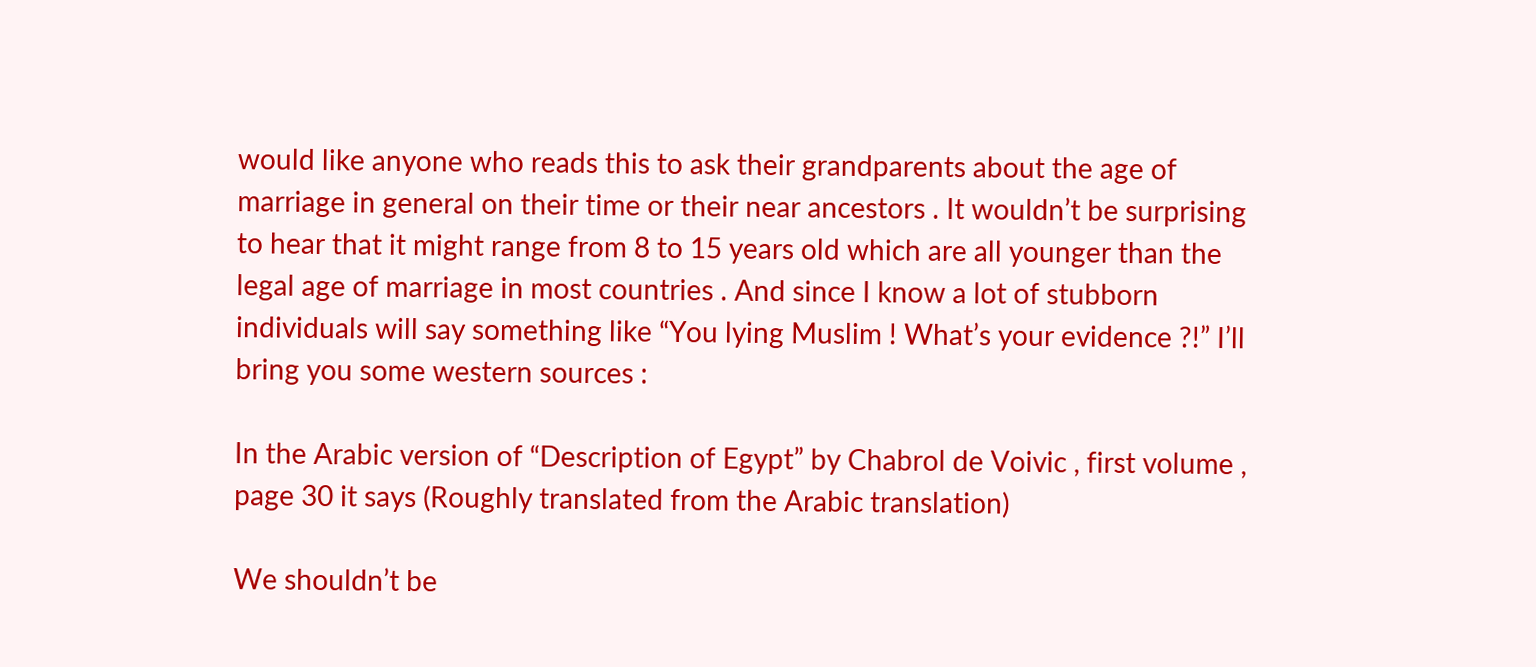would like anyone who reads this to ask their grandparents about the age of marriage in general on their time or their near ancestors . It wouldn’t be surprising to hear that it might range from 8 to 15 years old which are all younger than the legal age of marriage in most countries . And since I know a lot of stubborn individuals will say something like “You lying Muslim ! What’s your evidence ?!” I’ll bring you some western sources :

In the Arabic version of “Description of Egypt” by Chabrol de Voivic , first volume , page 30 it says (Roughly translated from the Arabic translation)

We shouldn’t be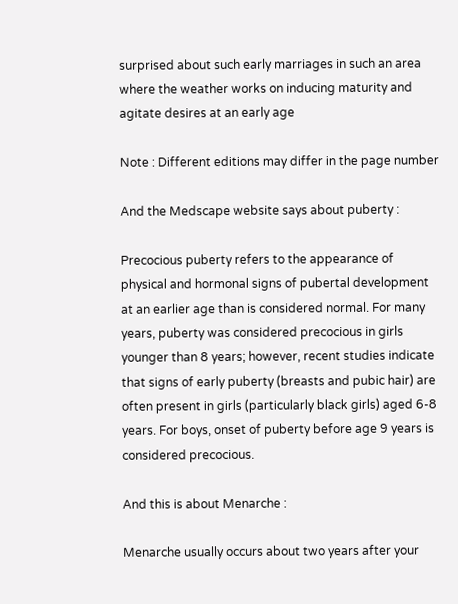surprised about such early marriages in such an area where the weather works on inducing maturity and agitate desires at an early age

Note : Different editions may differ in the page number

And the Medscape website says about puberty :

Precocious puberty refers to the appearance of physical and hormonal signs of pubertal development at an earlier age than is considered normal. For many years, puberty was considered precocious in girls younger than 8 years; however, recent studies indicate that signs of early puberty (breasts and pubic hair) are often present in girls (particularly black girls) aged 6-8 years. For boys, onset of puberty before age 9 years is considered precocious.

And this is about Menarche :

Menarche usually occurs about two years after your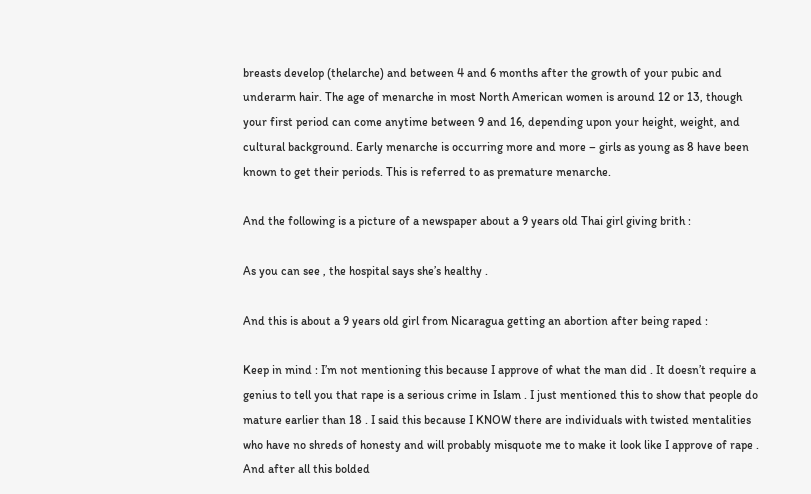breasts develop (thelarche) and between 4 and 6 months after the growth of your pubic and underarm hair. The age of menarche in most North American women is around 12 or 13, though your first period can come anytime between 9 and 16, depending upon your height, weight, and cultural background. Early menarche is occurring more and more – girls as young as 8 have been known to get their periods. This is referred to as premature menarche.

And the following is a picture of a newspaper about a 9 years old Thai girl giving brith :

As you can see , the hospital says she’s healthy .

And this is about a 9 years old girl from Nicaragua getting an abortion after being raped :

Keep in mind : I’m not mentioning this because I approve of what the man did . It doesn’t require a genius to tell you that rape is a serious crime in Islam . I just mentioned this to show that people do mature earlier than 18 . I said this because I KNOW there are individuals with twisted mentalities who have no shreds of honesty and will probably misquote me to make it look like I approve of rape . And after all this bolded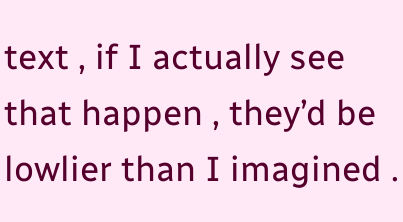text , if I actually see that happen , they’d be lowlier than I imagined .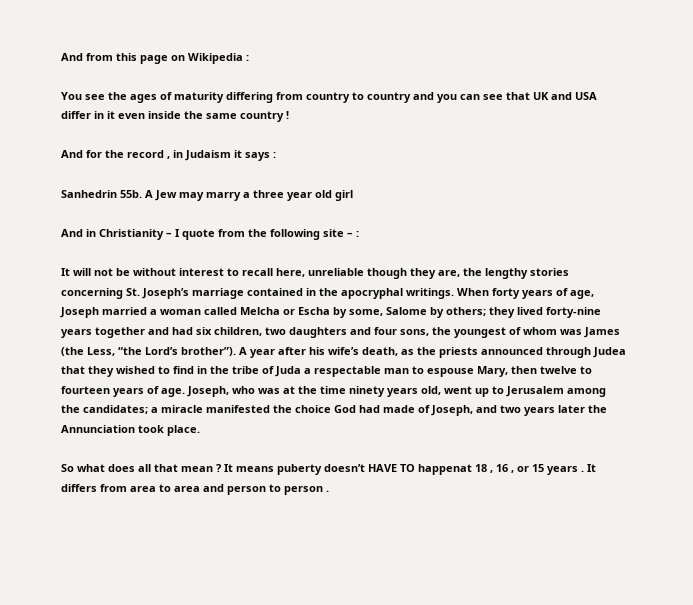And from this page on Wikipedia :

You see the ages of maturity differing from country to country and you can see that UK and USA differ in it even inside the same country !

And for the record , in Judaism it says :

Sanhedrin 55b. A Jew may marry a three year old girl

And in Christianity – I quote from the following site – :

It will not be without interest to recall here, unreliable though they are, the lengthy stories concerning St. Joseph’s marriage contained in the apocryphal writings. When forty years of age, Joseph married a woman called Melcha or Escha by some, Salome by others; they lived forty-nine years together and had six children, two daughters and four sons, the youngest of whom was James (the Less, “the Lord’s brother”). A year after his wife’s death, as the priests announced through Judea that they wished to find in the tribe of Juda a respectable man to espouse Mary, then twelve to fourteen years of age. Joseph, who was at the time ninety years old, went up to Jerusalem among the candidates; a miracle manifested the choice God had made of Joseph, and two years later the Annunciation took place.

So what does all that mean ? It means puberty doesn’t HAVE TO happenat 18 , 16 , or 15 years . It differs from area to area and person to person .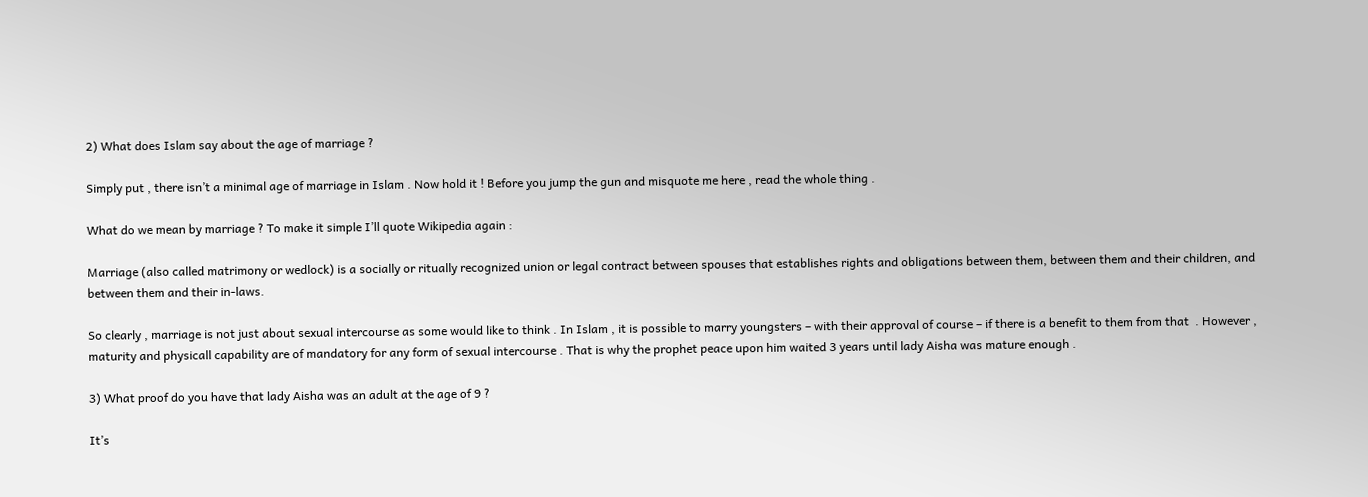2) What does Islam say about the age of marriage ?

Simply put , there isn’t a minimal age of marriage in Islam . Now hold it ! Before you jump the gun and misquote me here , read the whole thing .

What do we mean by marriage ? To make it simple I’ll quote Wikipedia again :

Marriage (also called matrimony or wedlock) is a socially or ritually recognized union or legal contract between spouses that establishes rights and obligations between them, between them and their children, and between them and their in-laws.

So clearly , marriage is not just about sexual intercourse as some would like to think . In Islam , it is possible to marry youngsters – with their approval of course – if there is a benefit to them from that  . However , maturity and physicall capability are of mandatory for any form of sexual intercourse . That is why the prophet peace upon him waited 3 years until lady Aisha was mature enough .

3) What proof do you have that lady Aisha was an adult at the age of 9 ?

It’s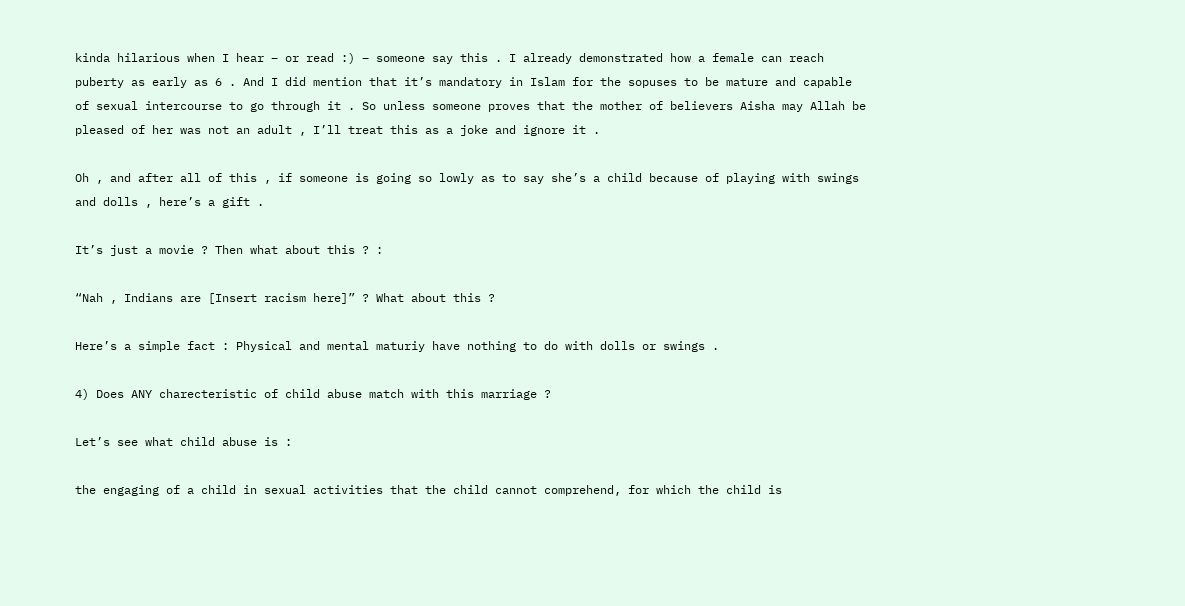kinda hilarious when I hear – or read :) – someone say this . I already demonstrated how a female can reach puberty as early as 6 . And I did mention that it’s mandatory in Islam for the sopuses to be mature and capable of sexual intercourse to go through it . So unless someone proves that the mother of believers Aisha may Allah be pleased of her was not an adult , I’ll treat this as a joke and ignore it .

Oh , and after all of this , if someone is going so lowly as to say she’s a child because of playing with swings and dolls , here’s a gift .

It’s just a movie ? Then what about this ? :

“Nah , Indians are [Insert racism here]” ? What about this ?

Here’s a simple fact : Physical and mental maturiy have nothing to do with dolls or swings .

4) Does ANY charecteristic of child abuse match with this marriage ?

Let’s see what child abuse is :

the engaging of a child in sexual activities that the child cannot comprehend, for which the child is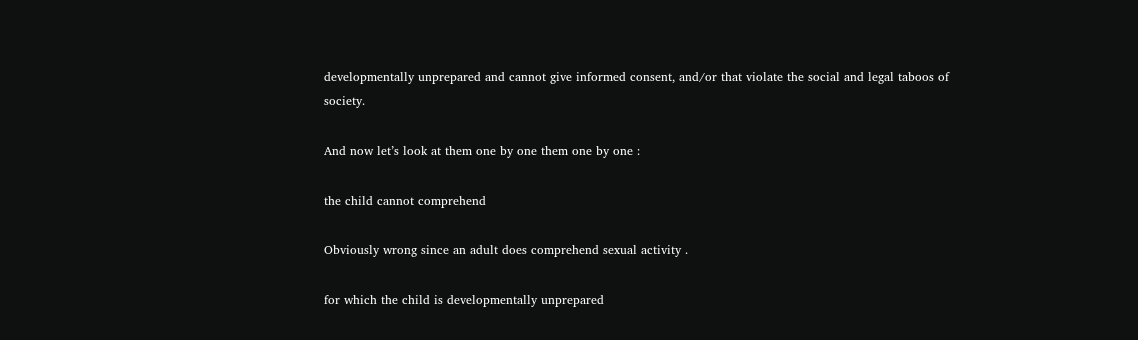developmentally unprepared and cannot give informed consent, and/or that violate the social and legal taboos of society.

And now let’s look at them one by one them one by one :

the child cannot comprehend

Obviously wrong since an adult does comprehend sexual activity .

for which the child is developmentally unprepared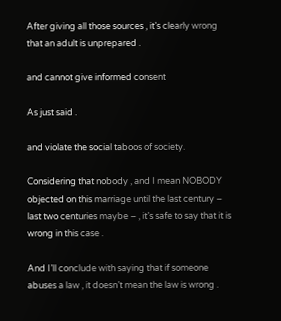After giving all those sources , it’s clearly wrong that an adult is unprepared .

and cannot give informed consent

As just said .

and violate the social taboos of society.

Considering that nobody , and I mean NOBODY objected on this marriage until the last century – last two centuries maybe – , it’s safe to say that it is wrong in this case .

And I’ll conclude with saying that if someone abuses a law , it doesn’t mean the law is wrong .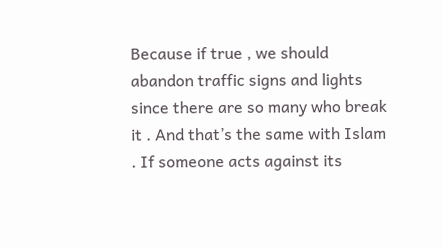Because if true , we should abandon traffic signs and lights since there are so many who break it . And that’s the same with Islam . If someone acts against its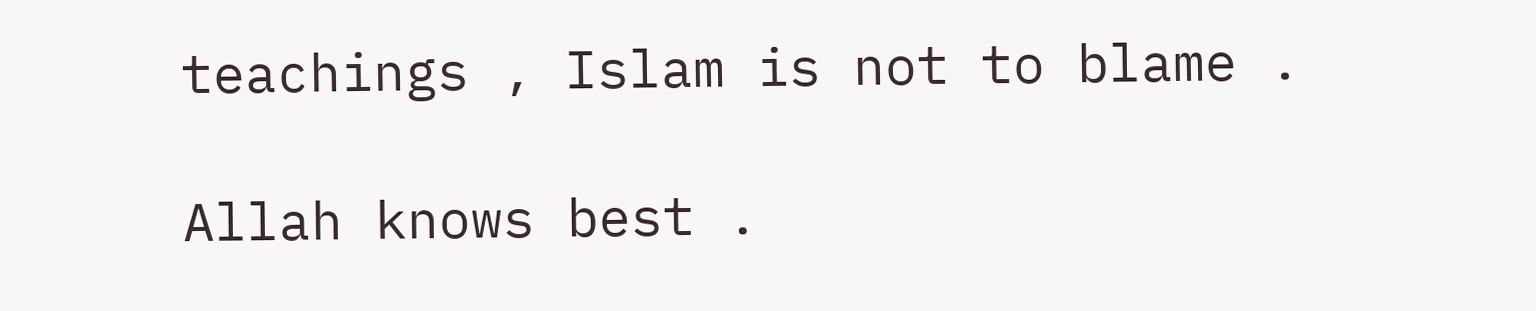teachings , Islam is not to blame .

Allah knows best .